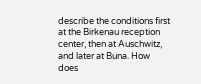describe the conditions first at the Birkenau reception center, then at Auschwitz, and later at Buna. How does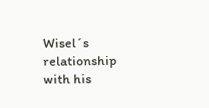Wisel´s relationship with his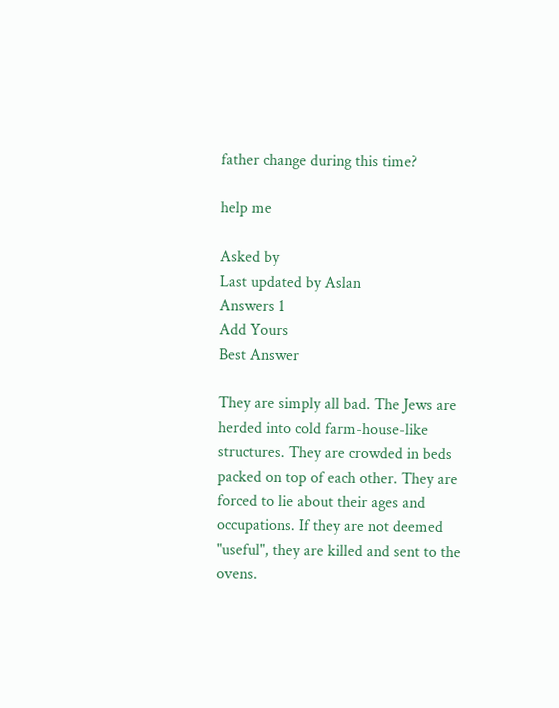father change during this time?

help me

Asked by
Last updated by Aslan
Answers 1
Add Yours
Best Answer

They are simply all bad. The Jews are herded into cold farm-house-like structures. They are crowded in beds packed on top of each other. They are forced to lie about their ages and occupations. If they are not deemed "useful", they are killed and sent to the ovens.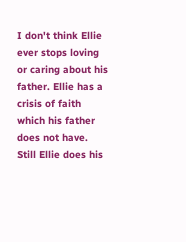I don't think Ellie ever stops loving or caring about his father. Ellie has a crisis of faith which his father does not have. Still Ellie does his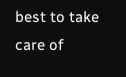best to take care of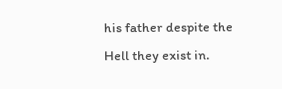his father despite the Hell they exist in.